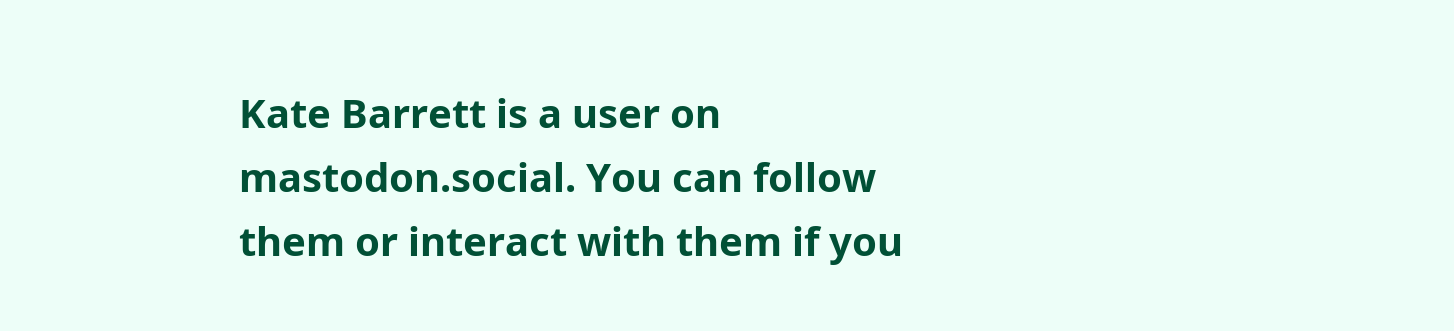Kate Barrett is a user on mastodon.social. You can follow them or interact with them if you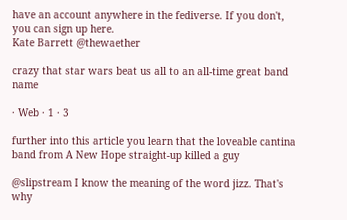have an account anywhere in the fediverse. If you don't, you can sign up here.
Kate Barrett @thewaether

crazy that star wars beat us all to an all-time great band name

· Web · 1 · 3

further into this article you learn that the loveable cantina band from A New Hope straight-up killed a guy

@slipstream I know the meaning of the word jizz. That's why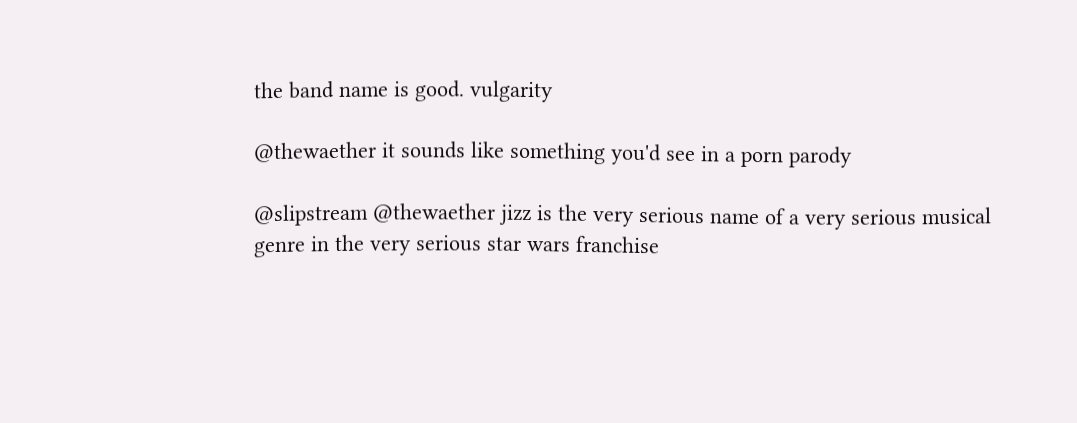the band name is good. vulgarity

@thewaether it sounds like something you'd see in a porn parody

@slipstream @thewaether jizz is the very serious name of a very serious musical genre in the very serious star wars franchise